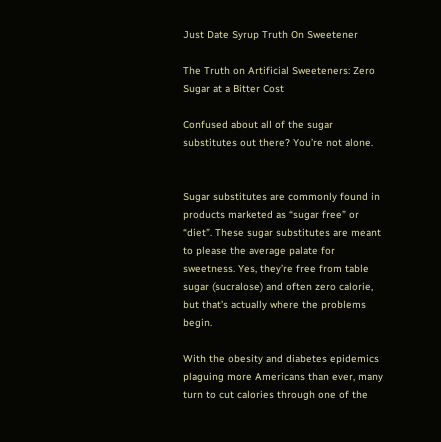Just Date Syrup Truth On Sweetener

The Truth on Artificial Sweeteners: Zero Sugar at a Bitter Cost

Confused about all of the sugar substitutes out there? You’re not alone.


Sugar substitutes are commonly found in products marketed as “sugar free” or “diet”. These sugar substitutes are meant to please the average palate for sweetness. Yes, they’re free from table sugar (sucralose) and often zero calorie, but that’s actually where the problems begin.

With the obesity and diabetes epidemics plaguing more Americans than ever, many turn to cut calories through one of the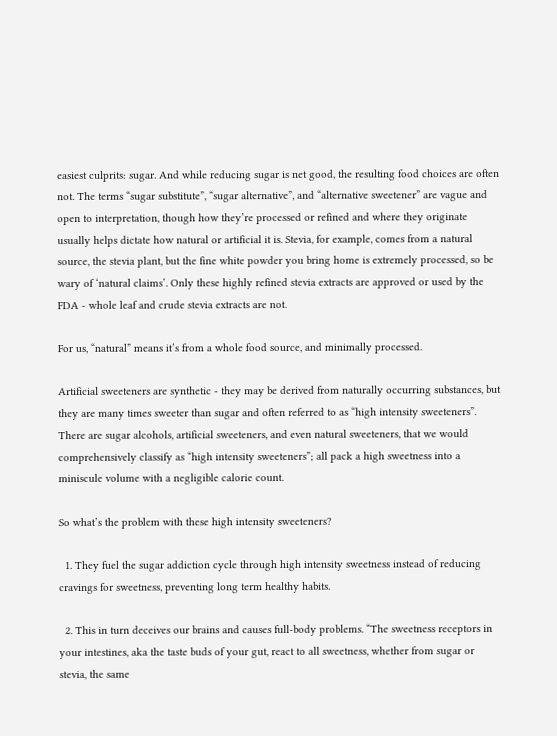easiest culprits: sugar. And while reducing sugar is net good, the resulting food choices are often not. The terms “sugar substitute”, “sugar alternative”, and “alternative sweetener” are vague and open to interpretation, though how they’re processed or refined and where they originate usually helps dictate how natural or artificial it is. Stevia, for example, comes from a natural source, the stevia plant, but the fine white powder you bring home is extremely processed, so be wary of ‘natural claims’. Only these highly refined stevia extracts are approved or used by the FDA - whole leaf and crude stevia extracts are not.

For us, “natural” means it’s from a whole food source, and minimally processed.

Artificial sweeteners are synthetic - they may be derived from naturally occurring substances, but they are many times sweeter than sugar and often referred to as “high intensity sweeteners”. There are sugar alcohols, artificial sweeteners, and even natural sweeteners, that we would comprehensively classify as “high intensity sweeteners”; all pack a high sweetness into a miniscule volume with a negligible calorie count.

So what’s the problem with these high intensity sweeteners?

  1. They fuel the sugar addiction cycle through high intensity sweetness instead of reducing cravings for sweetness, preventing long term healthy habits.

  2. This in turn deceives our brains and causes full-body problems. “The sweetness receptors in your intestines, aka the taste buds of your gut, react to all sweetness, whether from sugar or stevia, the same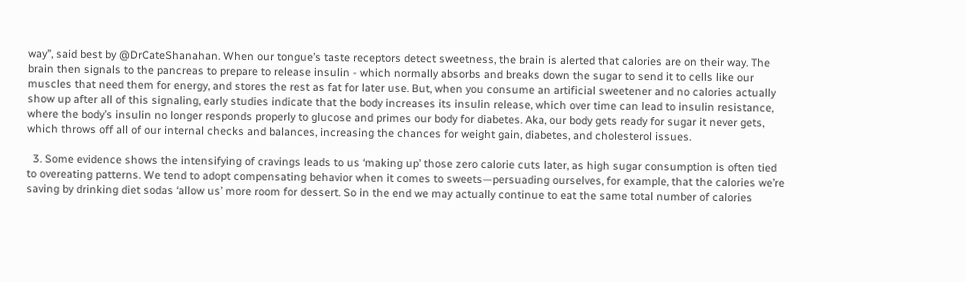way”, said best by @DrCateShanahan. When our tongue’s taste receptors detect sweetness, the brain is alerted that calories are on their way. The brain then signals to the pancreas to prepare to release insulin - which normally absorbs and breaks down the sugar to send it to cells like our muscles that need them for energy, and stores the rest as fat for later use. But, when you consume an artificial sweetener and no calories actually show up after all of this signaling, early studies indicate that the body increases its insulin release, which over time can lead to insulin resistance, where the body’s insulin no longer responds properly to glucose and primes our body for diabetes. Aka, our body gets ready for sugar it never gets, which throws off all of our internal checks and balances, increasing the chances for weight gain, diabetes, and cholesterol issues.

  3. Some evidence shows the intensifying of cravings leads to us ‘making up’ those zero calorie cuts later, as high sugar consumption is often tied to overeating patterns. We tend to adopt compensating behavior when it comes to sweets—persuading ourselves, for example, that the calories we’re saving by drinking diet sodas ‘allow us’ more room for dessert. So in the end we may actually continue to eat the same total number of calories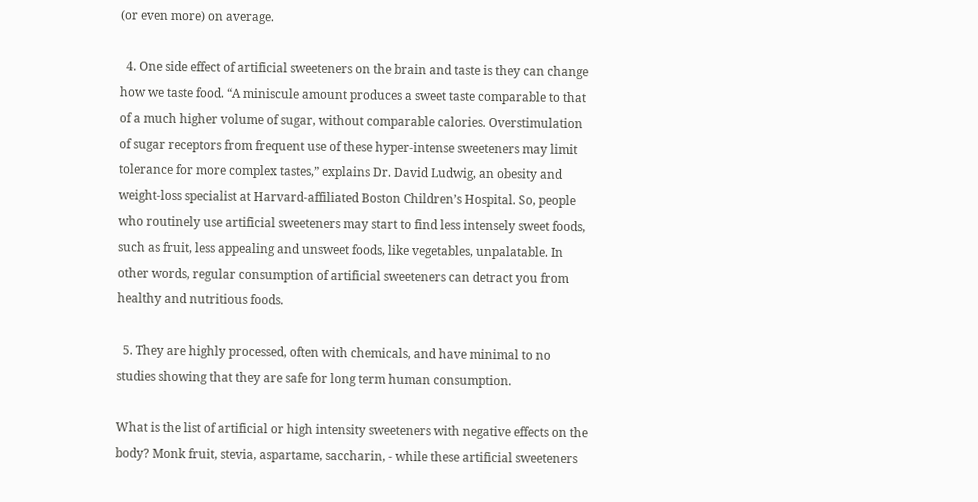(or even more) on average.

  4. One side effect of artificial sweeteners on the brain and taste is they can change how we taste food. “A miniscule amount produces a sweet taste comparable to that of a much higher volume of sugar, without comparable calories. Overstimulation of sugar receptors from frequent use of these hyper-intense sweeteners may limit tolerance for more complex tastes,” explains Dr. David Ludwig, an obesity and weight-loss specialist at Harvard-affiliated Boston Children’s Hospital. So, people who routinely use artificial sweeteners may start to find less intensely sweet foods, such as fruit, less appealing and unsweet foods, like vegetables, unpalatable. In other words, regular consumption of artificial sweeteners can detract you from healthy and nutritious foods.

  5. They are highly processed, often with chemicals, and have minimal to no studies showing that they are safe for long term human consumption.

What is the list of artificial or high intensity sweeteners with negative effects on the body? Monk fruit, stevia, aspartame, saccharin, - while these artificial sweeteners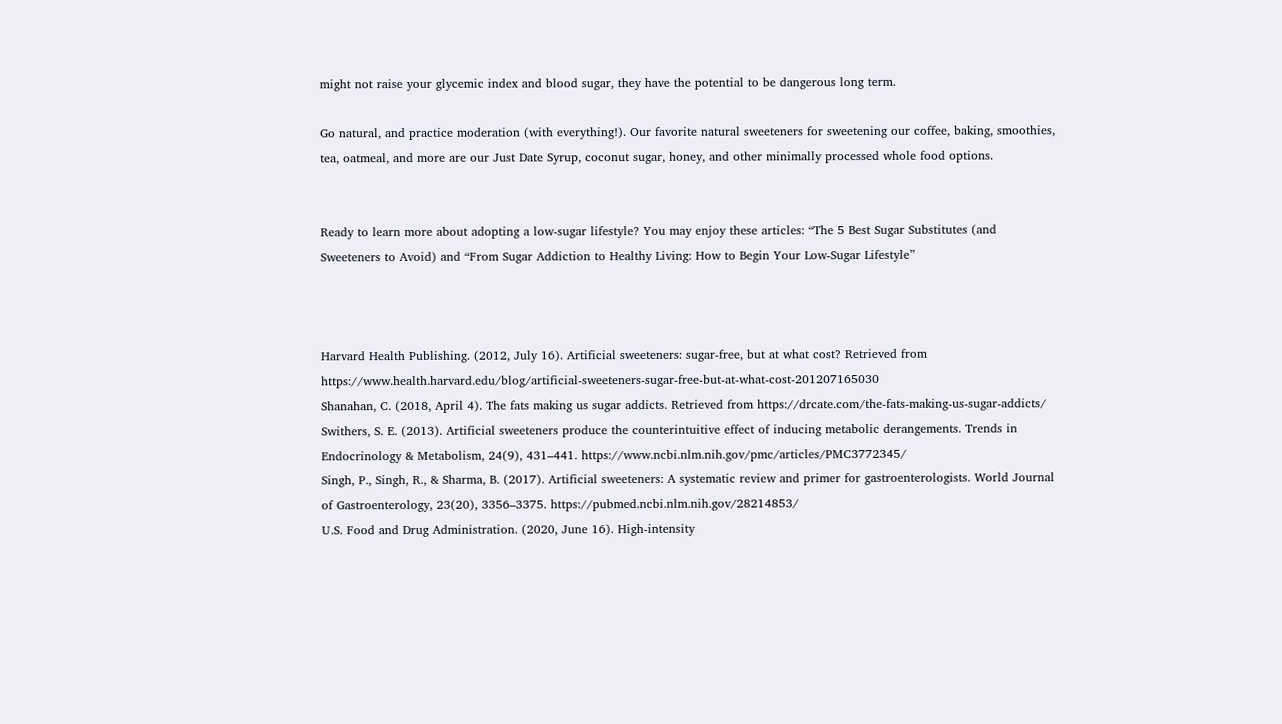might not raise your glycemic index and blood sugar, they have the potential to be dangerous long term.

Go natural, and practice moderation (with everything!). Our favorite natural sweeteners for sweetening our coffee, baking, smoothies, tea, oatmeal, and more are our Just Date Syrup, coconut sugar, honey, and other minimally processed whole food options.


Ready to learn more about adopting a low-sugar lifestyle? You may enjoy these articles: “The 5 Best Sugar Substitutes (and Sweeteners to Avoid) and “From Sugar Addiction to Healthy Living: How to Begin Your Low-Sugar Lifestyle”



Harvard Health Publishing. (2012, July 16). Artificial sweeteners: sugar-free, but at what cost? Retrieved from https://www.health.harvard.edu/blog/artificial-sweeteners-sugar-free-but-at-what-cost-201207165030
Shanahan, C. (2018, April 4). The fats making us sugar addicts. Retrieved from https://drcate.com/the-fats-making-us-sugar-addicts/
Swithers, S. E. (2013). Artificial sweeteners produce the counterintuitive effect of inducing metabolic derangements. Trends in Endocrinology & Metabolism, 24(9), 431–441. https://www.ncbi.nlm.nih.gov/pmc/articles/PMC3772345/
Singh, P., Singh, R., & Sharma, B. (2017). Artificial sweeteners: A systematic review and primer for gastroenterologists. World Journal of Gastroenterology, 23(20), 3356–3375. https://pubmed.ncbi.nlm.nih.gov/28214853/
U.S. Food and Drug Administration. (2020, June 16). High-intensity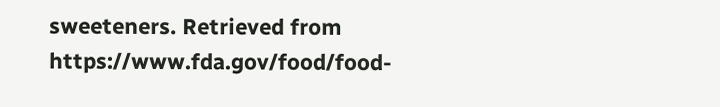sweeteners. Retrieved from https://www.fda.gov/food/food-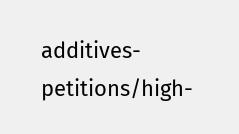additives-petitions/high-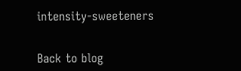intensity-sweeteners


Back to blog